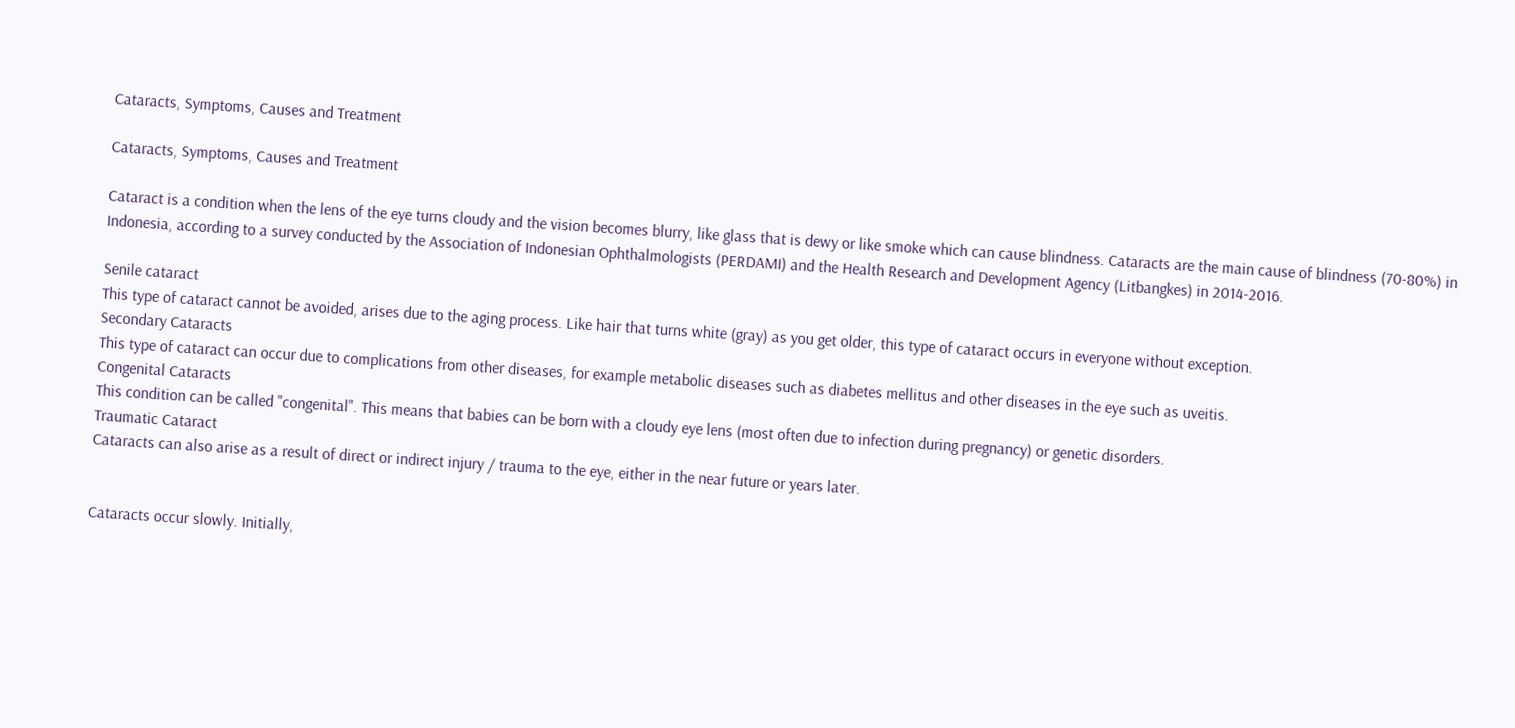Cataracts, Symptoms, Causes and Treatment

Cataracts, Symptoms, Causes and Treatment

Cataract is a condition when the lens of the eye turns cloudy and the vision becomes blurry, like glass that is dewy or like smoke which can cause blindness. Cataracts are the main cause of blindness (70-80%) in Indonesia, according to a survey conducted by the Association of Indonesian Ophthalmologists (PERDAMI) and the Health Research and Development Agency (Litbangkes) in 2014-2016.

Senile cataract
This type of cataract cannot be avoided, arises due to the aging process. Like hair that turns white (gray) as you get older, this type of cataract occurs in everyone without exception.
Secondary Cataracts
This type of cataract can occur due to complications from other diseases, for example metabolic diseases such as diabetes mellitus and other diseases in the eye such as uveitis.
Congenital Cataracts
This condition can be called "congenital". This means that babies can be born with a cloudy eye lens (most often due to infection during pregnancy) or genetic disorders.
Traumatic Cataract
Cataracts can also arise as a result of direct or indirect injury / trauma to the eye, either in the near future or years later.


Cataracts occur slowly. Initially,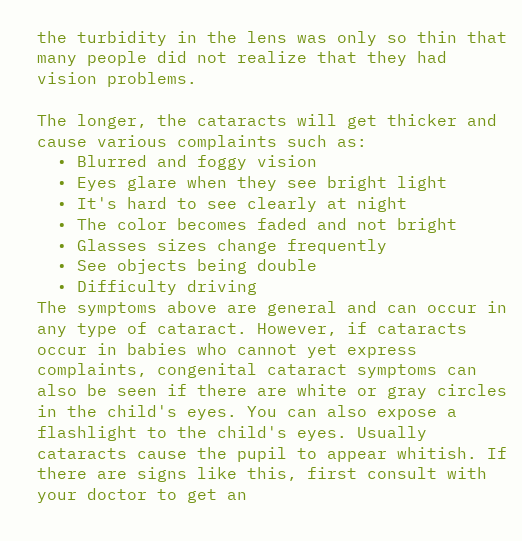the turbidity in the lens was only so thin that many people did not realize that they had vision problems.

The longer, the cataracts will get thicker and cause various complaints such as:
  • Blurred and foggy vision
  • Eyes glare when they see bright light
  • It's hard to see clearly at night
  • The color becomes faded and not bright
  • Glasses sizes change frequently
  • See objects being double
  • Difficulty driving
The symptoms above are general and can occur in any type of cataract. However, if cataracts occur in babies who cannot yet express complaints, congenital cataract symptoms can also be seen if there are white or gray circles in the child's eyes. You can also expose a flashlight to the child's eyes. Usually cataracts cause the pupil to appear whitish. If there are signs like this, first consult with your doctor to get an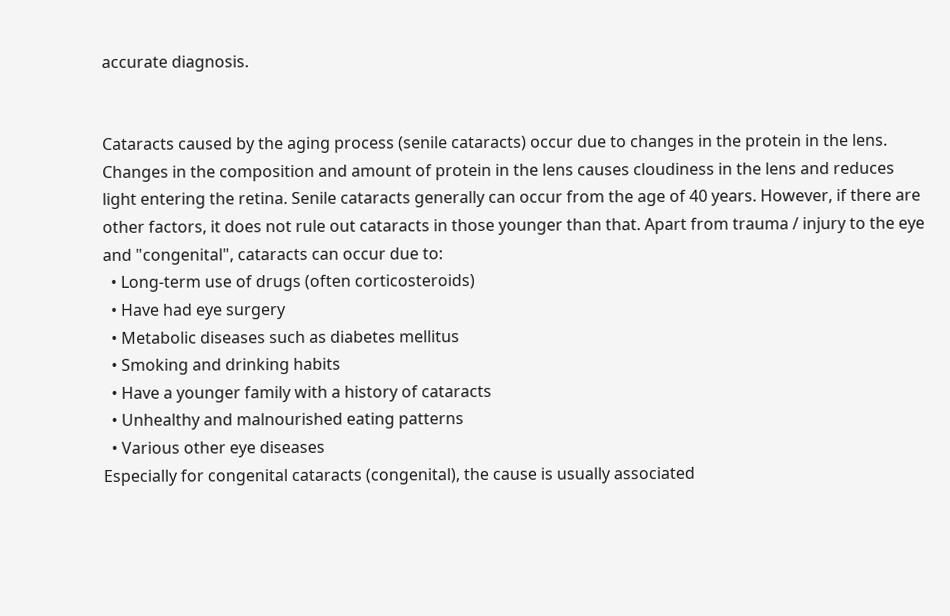accurate diagnosis.


Cataracts caused by the aging process (senile cataracts) occur due to changes in the protein in the lens. Changes in the composition and amount of protein in the lens causes cloudiness in the lens and reduces light entering the retina. Senile cataracts generally can occur from the age of 40 years. However, if there are other factors, it does not rule out cataracts in those younger than that. Apart from trauma / injury to the eye and "congenital", cataracts can occur due to:
  • Long-term use of drugs (often corticosteroids)
  • Have had eye surgery
  • Metabolic diseases such as diabetes mellitus
  • Smoking and drinking habits
  • Have a younger family with a history of cataracts
  • Unhealthy and malnourished eating patterns
  • Various other eye diseases
Especially for congenital cataracts (congenital), the cause is usually associated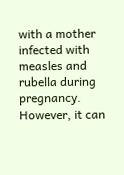with a mother infected with measles and rubella during pregnancy. However, it can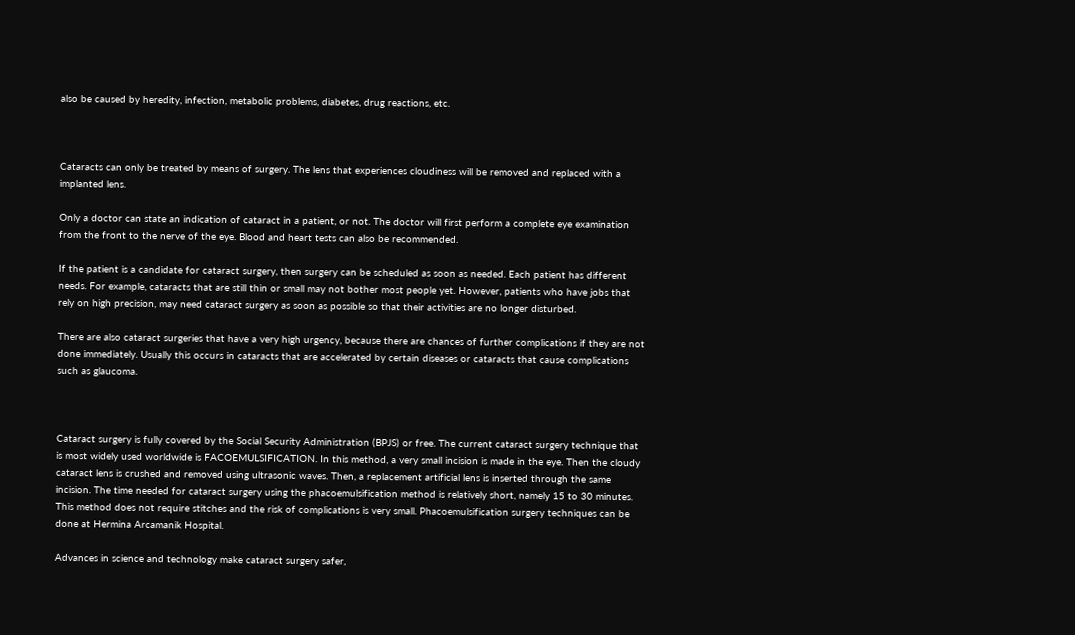also be caused by heredity, infection, metabolic problems, diabetes, drug reactions, etc.



Cataracts can only be treated by means of surgery. The lens that experiences cloudiness will be removed and replaced with a implanted lens.

Only a doctor can state an indication of cataract in a patient, or not. The doctor will first perform a complete eye examination from the front to the nerve of the eye. Blood and heart tests can also be recommended.

If the patient is a candidate for cataract surgery, then surgery can be scheduled as soon as needed. Each patient has different needs. For example, cataracts that are still thin or small may not bother most people yet. However, patients who have jobs that rely on high precision, may need cataract surgery as soon as possible so that their activities are no longer disturbed.

There are also cataract surgeries that have a very high urgency, because there are chances of further complications if they are not done immediately. Usually this occurs in cataracts that are accelerated by certain diseases or cataracts that cause complications such as glaucoma.



Cataract surgery is fully covered by the Social Security Administration (BPJS) or free. The current cataract surgery technique that is most widely used worldwide is FACOEMULSIFICATION. In this method, a very small incision is made in the eye. Then the cloudy cataract lens is crushed and removed using ultrasonic waves. Then, a replacement artificial lens is inserted through the same incision. The time needed for cataract surgery using the phacoemulsification method is relatively short, namely 15 to 30 minutes. This method does not require stitches and the risk of complications is very small. Phacoemulsification surgery techniques can be done at Hermina Arcamanik Hospital.

Advances in science and technology make cataract surgery safer,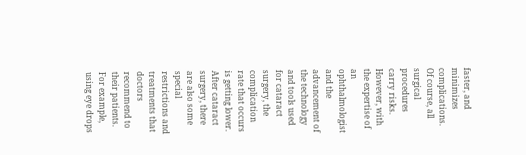faster, and minimizes complications. Of course, all surgical procedures carry risks. However, with the expertise of an ophthalmologist and the advancement of the technology and tools used for cataract surgery, the complication rate that occurs is getting lower. After cataract surgery, there are also some special restrictions and treatments that doctors recommend to their patients. For example, using eye drops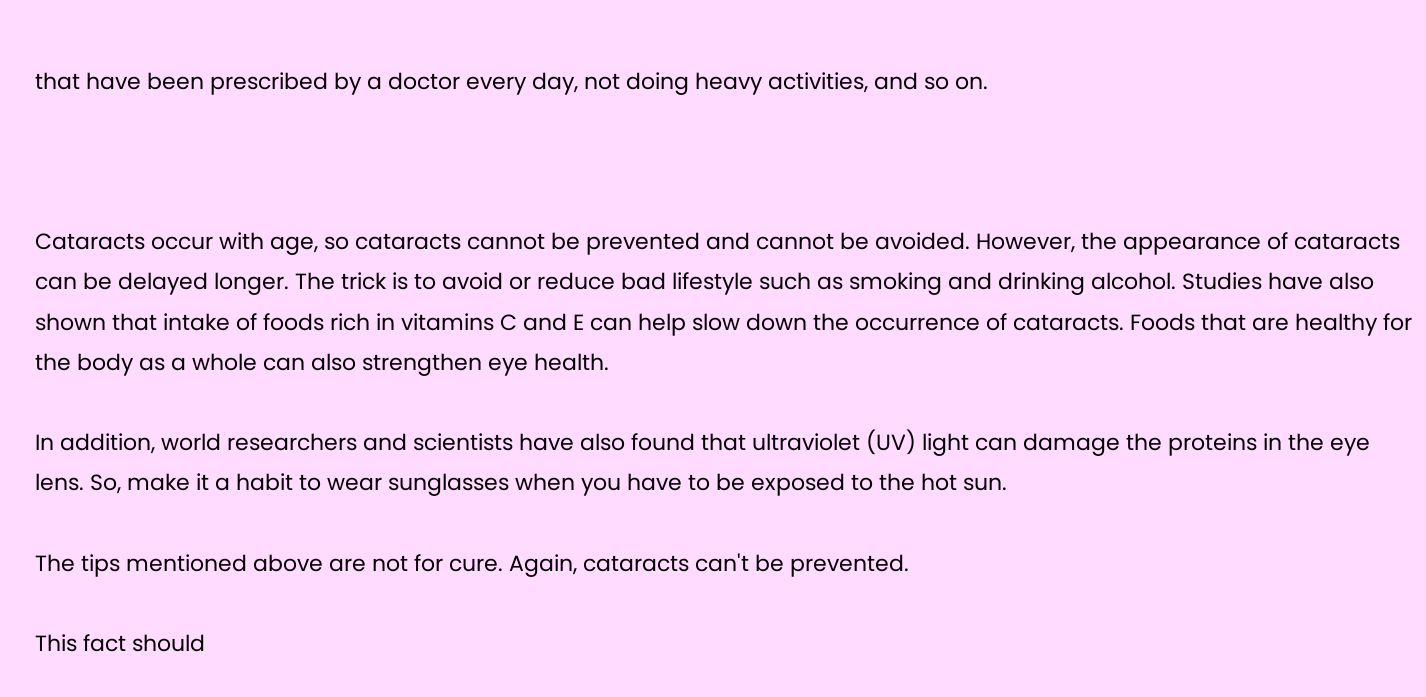that have been prescribed by a doctor every day, not doing heavy activities, and so on.



Cataracts occur with age, so cataracts cannot be prevented and cannot be avoided. However, the appearance of cataracts can be delayed longer. The trick is to avoid or reduce bad lifestyle such as smoking and drinking alcohol. Studies have also shown that intake of foods rich in vitamins C and E can help slow down the occurrence of cataracts. Foods that are healthy for the body as a whole can also strengthen eye health.

In addition, world researchers and scientists have also found that ultraviolet (UV) light can damage the proteins in the eye lens. So, make it a habit to wear sunglasses when you have to be exposed to the hot sun.

The tips mentioned above are not for cure. Again, cataracts can't be prevented.

This fact should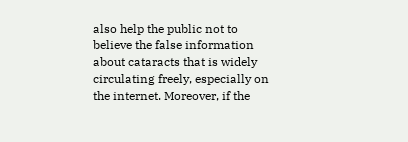also help the public not to believe the false information about cataracts that is widely circulating freely, especially on the internet. Moreover, if the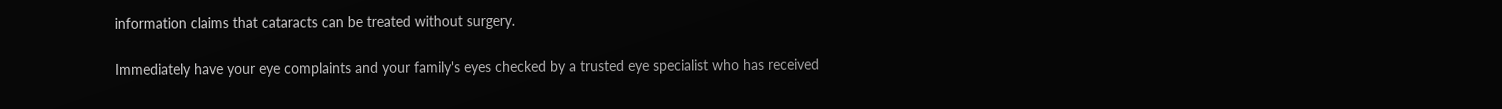information claims that cataracts can be treated without surgery.

Immediately have your eye complaints and your family's eyes checked by a trusted eye specialist who has received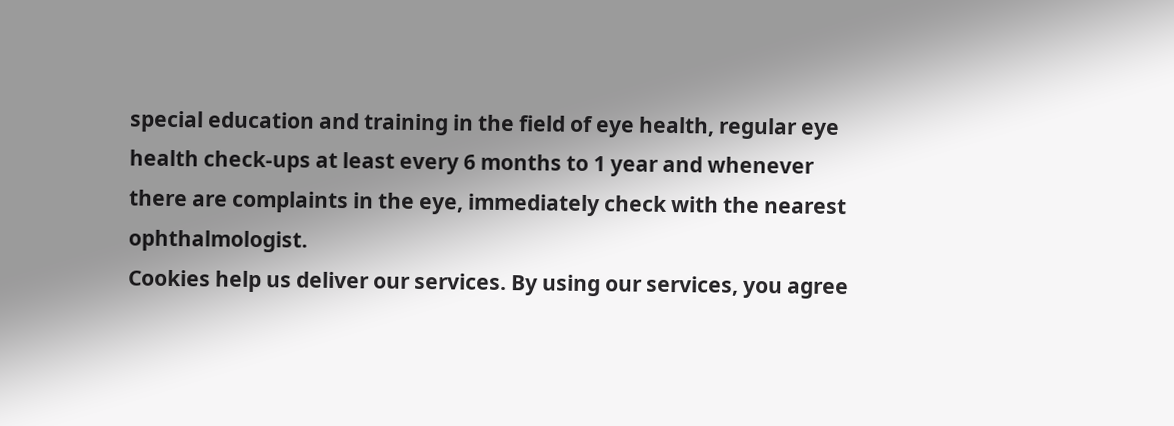special education and training in the field of eye health, regular eye health check-ups at least every 6 months to 1 year and whenever there are complaints in the eye, immediately check with the nearest ophthalmologist.
Cookies help us deliver our services. By using our services, you agree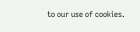to our use of cookies.